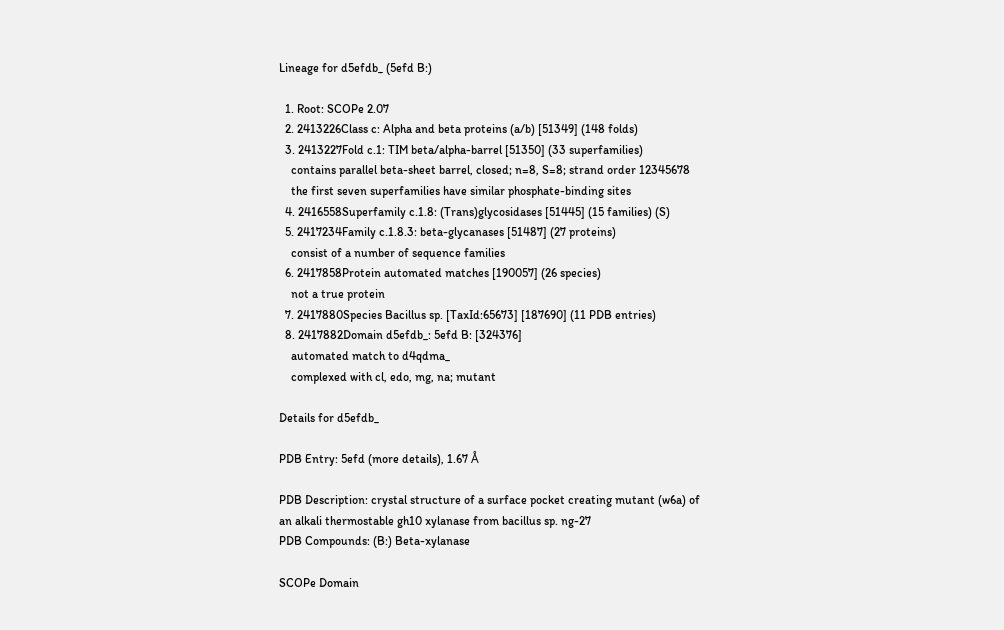Lineage for d5efdb_ (5efd B:)

  1. Root: SCOPe 2.07
  2. 2413226Class c: Alpha and beta proteins (a/b) [51349] (148 folds)
  3. 2413227Fold c.1: TIM beta/alpha-barrel [51350] (33 superfamilies)
    contains parallel beta-sheet barrel, closed; n=8, S=8; strand order 12345678
    the first seven superfamilies have similar phosphate-binding sites
  4. 2416558Superfamily c.1.8: (Trans)glycosidases [51445] (15 families) (S)
  5. 2417234Family c.1.8.3: beta-glycanases [51487] (27 proteins)
    consist of a number of sequence families
  6. 2417858Protein automated matches [190057] (26 species)
    not a true protein
  7. 2417880Species Bacillus sp. [TaxId:65673] [187690] (11 PDB entries)
  8. 2417882Domain d5efdb_: 5efd B: [324376]
    automated match to d4qdma_
    complexed with cl, edo, mg, na; mutant

Details for d5efdb_

PDB Entry: 5efd (more details), 1.67 Å

PDB Description: crystal structure of a surface pocket creating mutant (w6a) of an alkali thermostable gh10 xylanase from bacillus sp. ng-27
PDB Compounds: (B:) Beta-xylanase

SCOPe Domain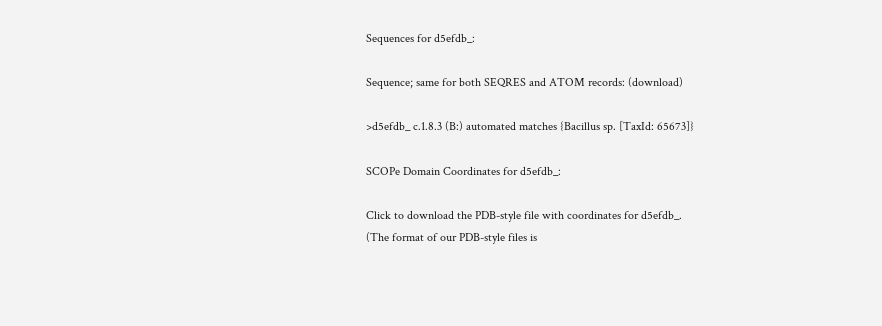Sequences for d5efdb_:

Sequence; same for both SEQRES and ATOM records: (download)

>d5efdb_ c.1.8.3 (B:) automated matches {Bacillus sp. [TaxId: 65673]}

SCOPe Domain Coordinates for d5efdb_:

Click to download the PDB-style file with coordinates for d5efdb_.
(The format of our PDB-style files is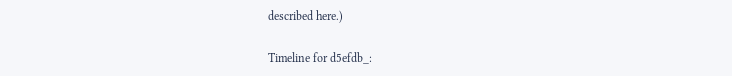described here.)

Timeline for d5efdb_: